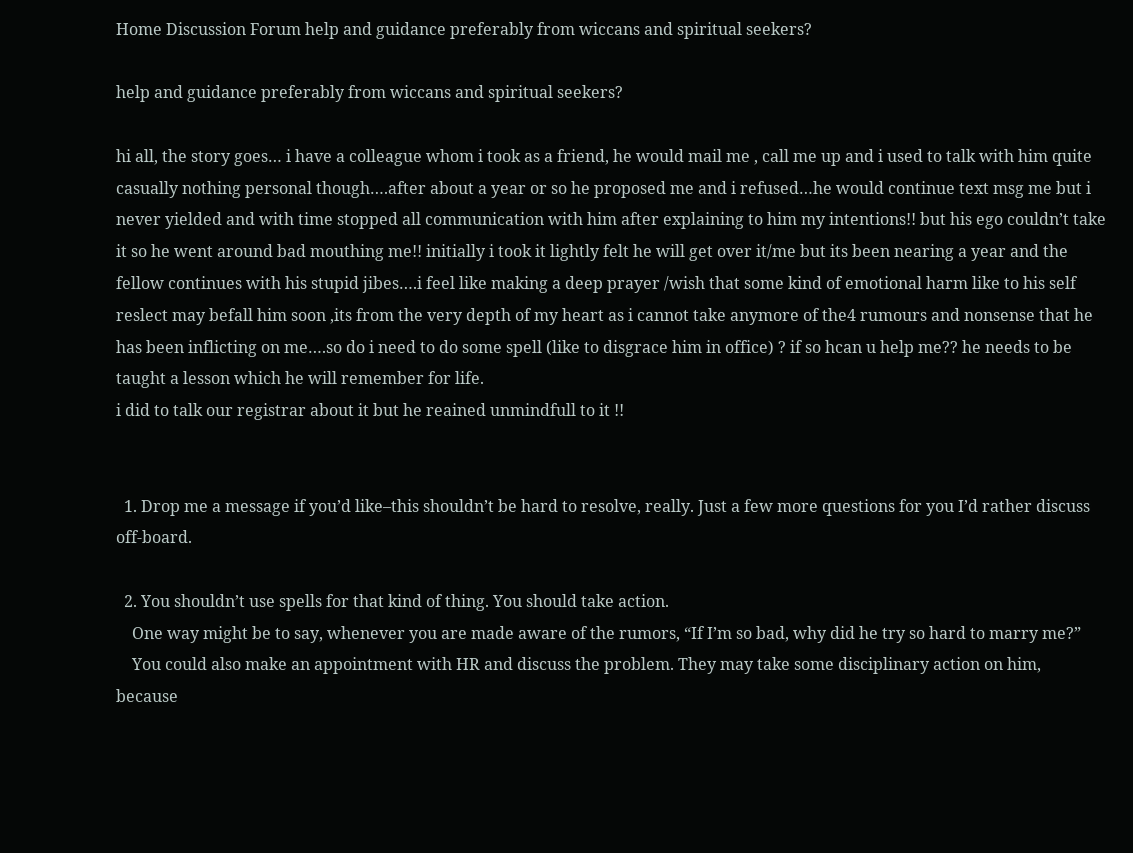Home Discussion Forum help and guidance preferably from wiccans and spiritual seekers?

help and guidance preferably from wiccans and spiritual seekers?

hi all, the story goes… i have a colleague whom i took as a friend, he would mail me , call me up and i used to talk with him quite casually nothing personal though….after about a year or so he proposed me and i refused…he would continue text msg me but i never yielded and with time stopped all communication with him after explaining to him my intentions!! but his ego couldn’t take it so he went around bad mouthing me!! initially i took it lightly felt he will get over it/me but its been nearing a year and the fellow continues with his stupid jibes….i feel like making a deep prayer /wish that some kind of emotional harm like to his self reslect may befall him soon ,its from the very depth of my heart as i cannot take anymore of the4 rumours and nonsense that he has been inflicting on me….so do i need to do some spell (like to disgrace him in office) ? if so hcan u help me?? he needs to be taught a lesson which he will remember for life.
i did to talk our registrar about it but he reained unmindfull to it !!


  1. Drop me a message if you’d like–this shouldn’t be hard to resolve, really. Just a few more questions for you I’d rather discuss off-board.

  2. You shouldn’t use spells for that kind of thing. You should take action.
    One way might be to say, whenever you are made aware of the rumors, “If I’m so bad, why did he try so hard to marry me?”
    You could also make an appointment with HR and discuss the problem. They may take some disciplinary action on him, because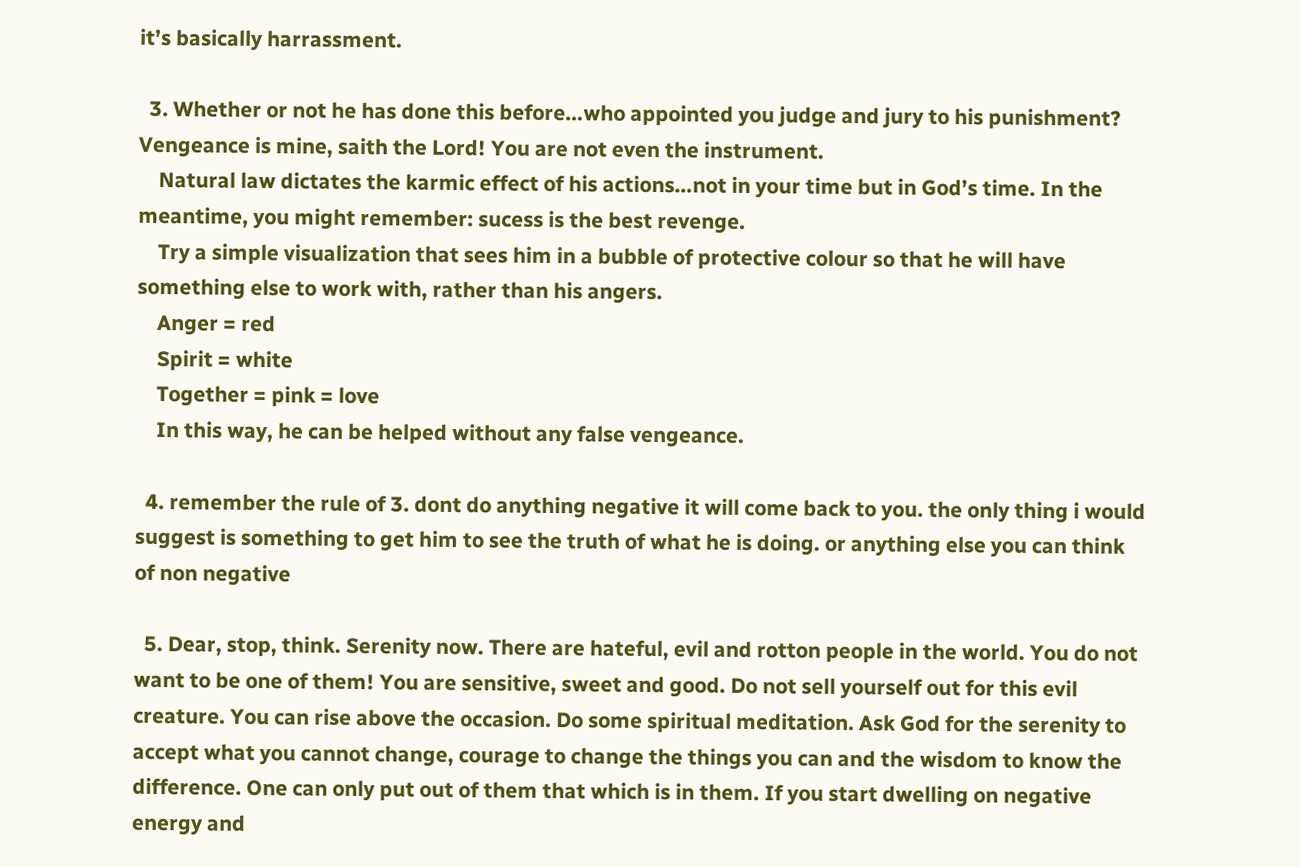it’s basically harrassment.

  3. Whether or not he has done this before…who appointed you judge and jury to his punishment? Vengeance is mine, saith the Lord! You are not even the instrument.
    Natural law dictates the karmic effect of his actions…not in your time but in God’s time. In the meantime, you might remember: sucess is the best revenge.
    Try a simple visualization that sees him in a bubble of protective colour so that he will have something else to work with, rather than his angers.
    Anger = red
    Spirit = white
    Together = pink = love
    In this way, he can be helped without any false vengeance.

  4. remember the rule of 3. dont do anything negative it will come back to you. the only thing i would suggest is something to get him to see the truth of what he is doing. or anything else you can think of non negative

  5. Dear, stop, think. Serenity now. There are hateful, evil and rotton people in the world. You do not want to be one of them! You are sensitive, sweet and good. Do not sell yourself out for this evil creature. You can rise above the occasion. Do some spiritual meditation. Ask God for the serenity to accept what you cannot change, courage to change the things you can and the wisdom to know the difference. One can only put out of them that which is in them. If you start dwelling on negative energy and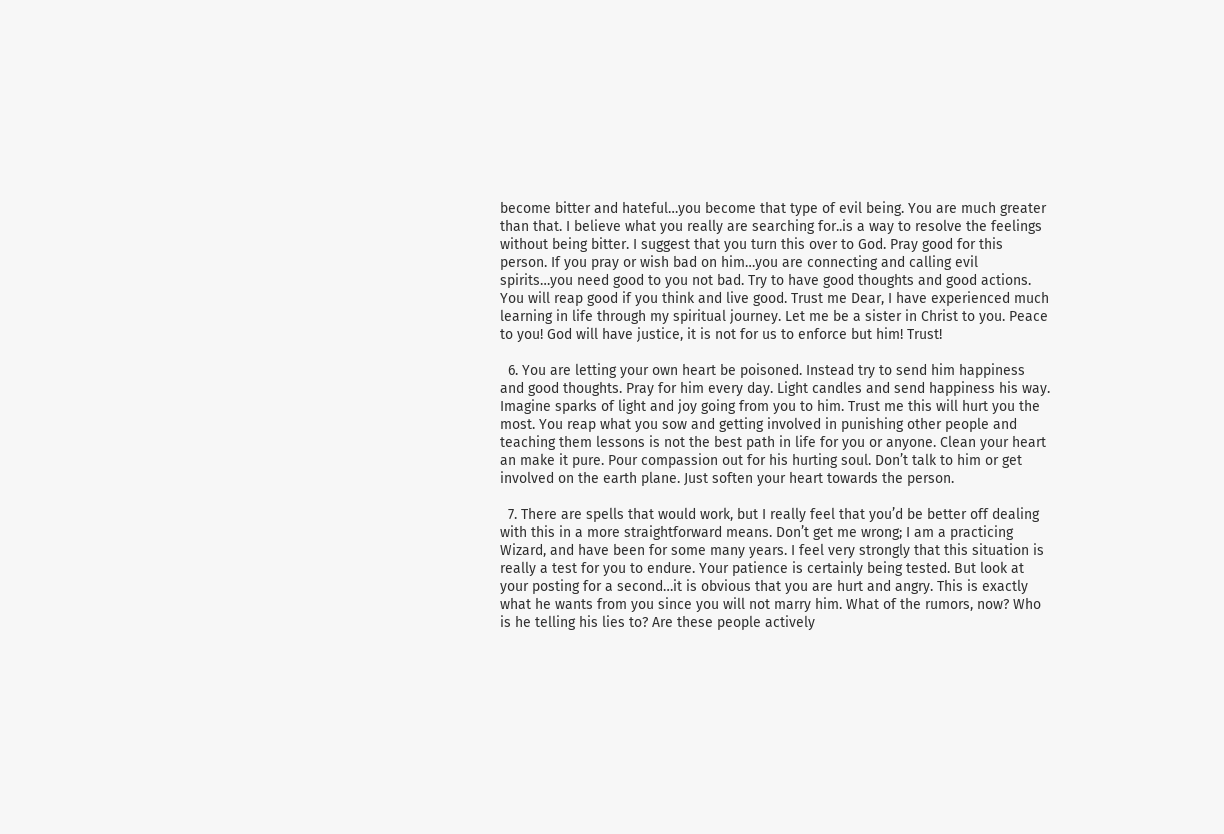become bitter and hateful…you become that type of evil being. You are much greater than that. I believe what you really are searching for..is a way to resolve the feelings without being bitter. I suggest that you turn this over to God. Pray good for this person. If you pray or wish bad on him…you are connecting and calling evil spirits…you need good to you not bad. Try to have good thoughts and good actions. You will reap good if you think and live good. Trust me Dear, I have experienced much learning in life through my spiritual journey. Let me be a sister in Christ to you. Peace to you! God will have justice, it is not for us to enforce but him! Trust!

  6. You are letting your own heart be poisoned. Instead try to send him happiness and good thoughts. Pray for him every day. Light candles and send happiness his way. Imagine sparks of light and joy going from you to him. Trust me this will hurt you the most. You reap what you sow and getting involved in punishing other people and teaching them lessons is not the best path in life for you or anyone. Clean your heart an make it pure. Pour compassion out for his hurting soul. Don’t talk to him or get involved on the earth plane. Just soften your heart towards the person.

  7. There are spells that would work, but I really feel that you’d be better off dealing with this in a more straightforward means. Don’t get me wrong; I am a practicing Wizard, and have been for some many years. I feel very strongly that this situation is really a test for you to endure. Your patience is certainly being tested. But look at your posting for a second…it is obvious that you are hurt and angry. This is exactly what he wants from you since you will not marry him. What of the rumors, now? Who is he telling his lies to? Are these people actively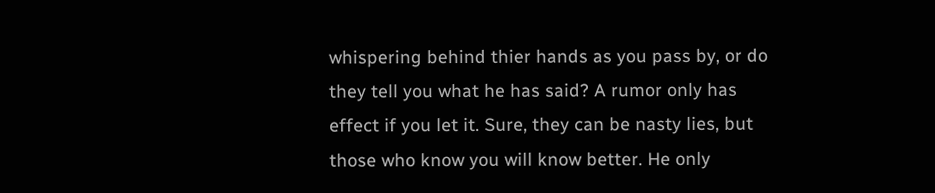whispering behind thier hands as you pass by, or do they tell you what he has said? A rumor only has effect if you let it. Sure, they can be nasty lies, but those who know you will know better. He only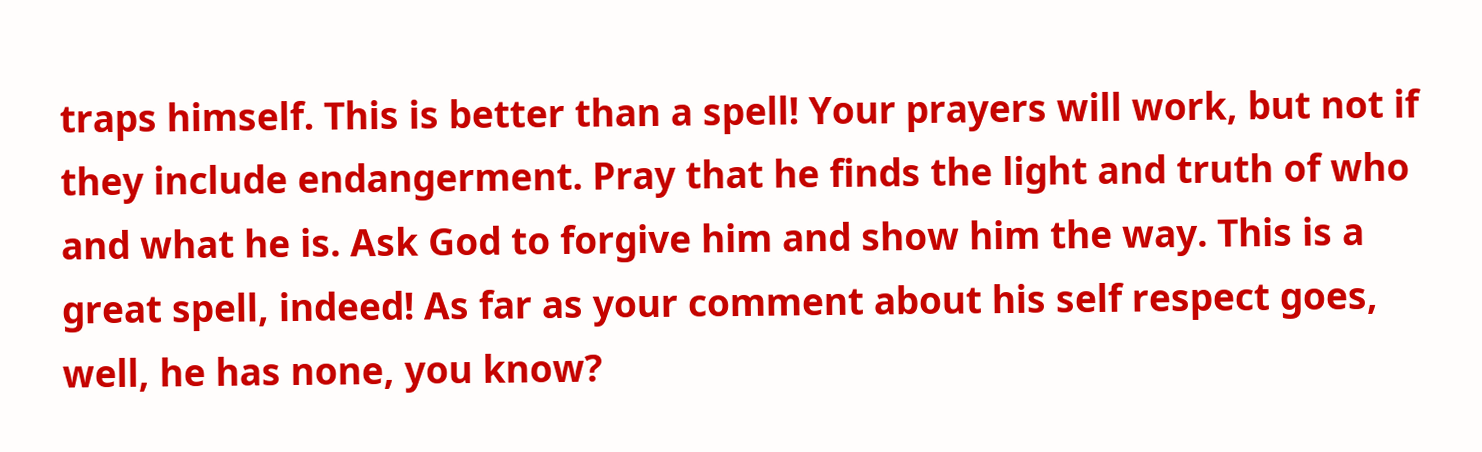traps himself. This is better than a spell! Your prayers will work, but not if they include endangerment. Pray that he finds the light and truth of who and what he is. Ask God to forgive him and show him the way. This is a great spell, indeed! As far as your comment about his self respect goes, well, he has none, you know?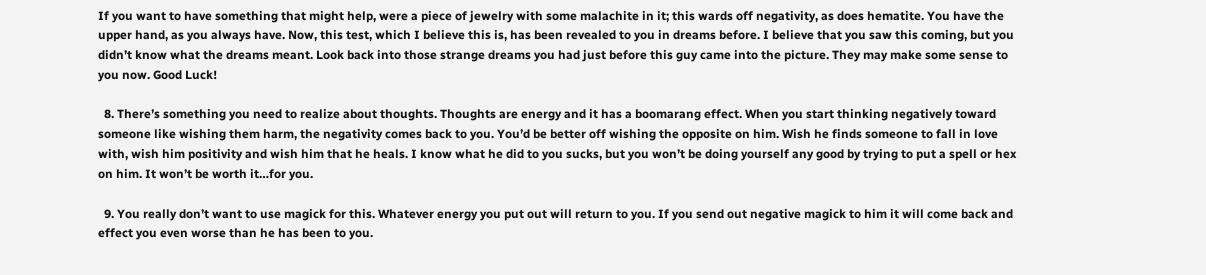If you want to have something that might help, were a piece of jewelry with some malachite in it; this wards off negativity, as does hematite. You have the upper hand, as you always have. Now, this test, which I believe this is, has been revealed to you in dreams before. I believe that you saw this coming, but you didn’t know what the dreams meant. Look back into those strange dreams you had just before this guy came into the picture. They may make some sense to you now. Good Luck!

  8. There’s something you need to realize about thoughts. Thoughts are energy and it has a boomarang effect. When you start thinking negatively toward someone like wishing them harm, the negativity comes back to you. You’d be better off wishing the opposite on him. Wish he finds someone to fall in love with, wish him positivity and wish him that he heals. I know what he did to you sucks, but you won’t be doing yourself any good by trying to put a spell or hex on him. It won’t be worth it…for you.

  9. You really don’t want to use magick for this. Whatever energy you put out will return to you. If you send out negative magick to him it will come back and effect you even worse than he has been to you.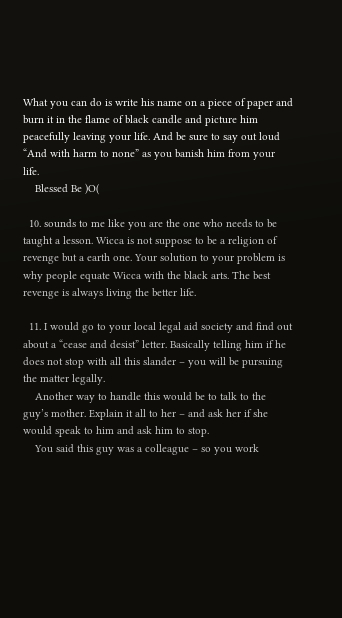What you can do is write his name on a piece of paper and burn it in the flame of black candle and picture him peacefully leaving your life. And be sure to say out loud “And with harm to none” as you banish him from your life.
    Blessed Be )O(

  10. sounds to me like you are the one who needs to be taught a lesson. Wicca is not suppose to be a religion of revenge but a earth one. Your solution to your problem is why people equate Wicca with the black arts. The best revenge is always living the better life.

  11. I would go to your local legal aid society and find out about a “cease and desist” letter. Basically telling him if he does not stop with all this slander – you will be pursuing the matter legally.
    Another way to handle this would be to talk to the guy’s mother. Explain it all to her – and ask her if she would speak to him and ask him to stop.
    You said this guy was a colleague – so you work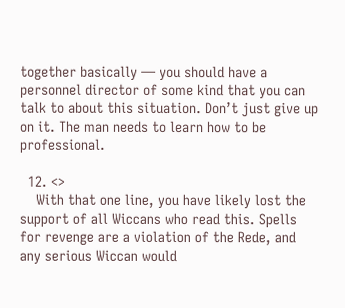together basically — you should have a personnel director of some kind that you can talk to about this situation. Don’t just give up on it. The man needs to learn how to be professional.

  12. <>
    With that one line, you have likely lost the support of all Wiccans who read this. Spells for revenge are a violation of the Rede, and any serious Wiccan would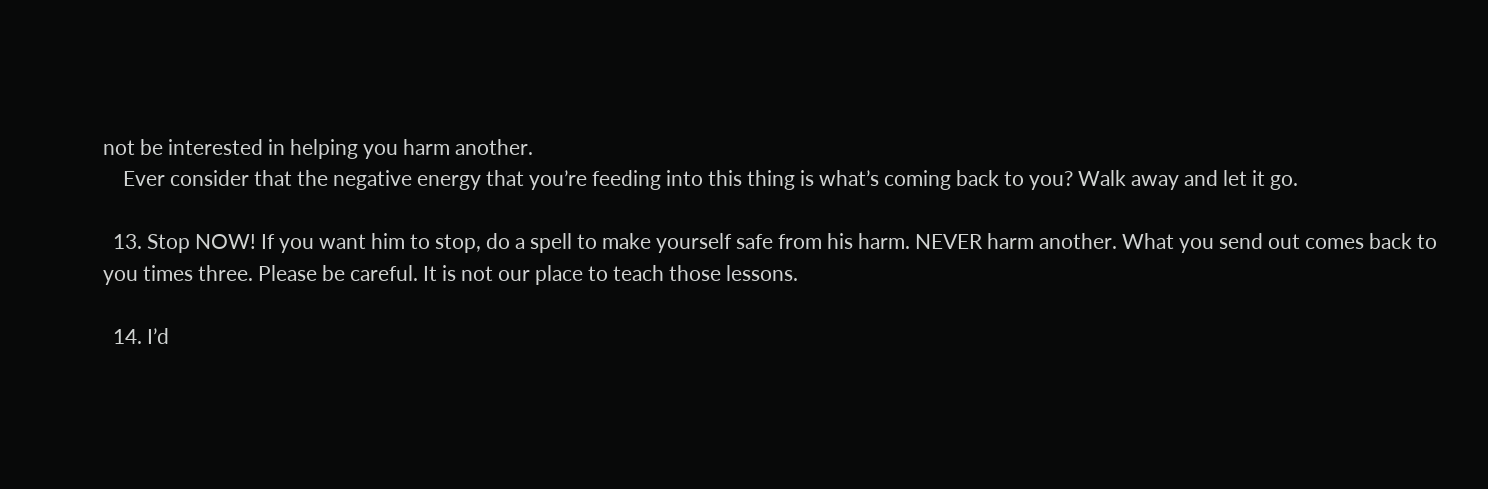not be interested in helping you harm another.
    Ever consider that the negative energy that you’re feeding into this thing is what’s coming back to you? Walk away and let it go.

  13. Stop NOW! If you want him to stop, do a spell to make yourself safe from his harm. NEVER harm another. What you send out comes back to you times three. Please be careful. It is not our place to teach those lessons.

  14. I’d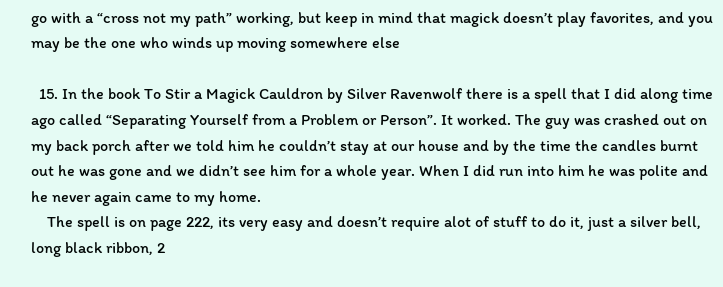go with a “cross not my path” working, but keep in mind that magick doesn’t play favorites, and you may be the one who winds up moving somewhere else

  15. In the book To Stir a Magick Cauldron by Silver Ravenwolf there is a spell that I did along time ago called “Separating Yourself from a Problem or Person”. It worked. The guy was crashed out on my back porch after we told him he couldn’t stay at our house and by the time the candles burnt out he was gone and we didn’t see him for a whole year. When I did run into him he was polite and he never again came to my home.
    The spell is on page 222, its very easy and doesn’t require alot of stuff to do it, just a silver bell, long black ribbon, 2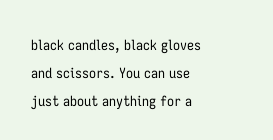black candles, black gloves and scissors. You can use just about anything for a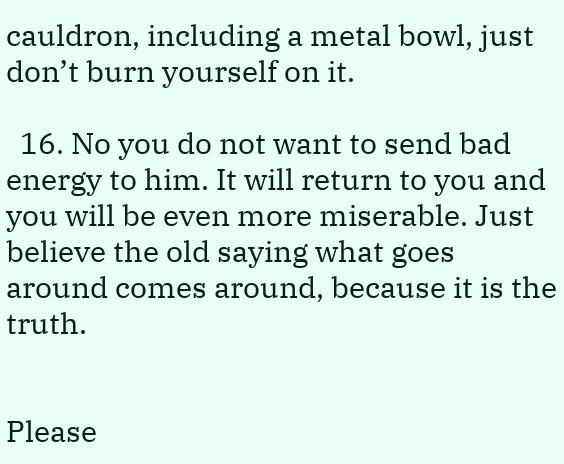cauldron, including a metal bowl, just don’t burn yourself on it.

  16. No you do not want to send bad energy to him. It will return to you and you will be even more miserable. Just believe the old saying what goes around comes around, because it is the truth.


Please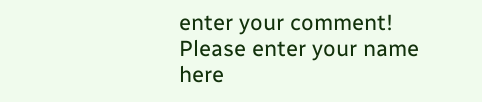enter your comment!
Please enter your name here